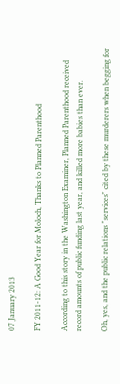07 January 2013

FY 2011-12: A Good Year for Moloch, Thanks to Planned Parenthood

According to this story in the Washington Examiner, Planned Parenthood received record amounts of public funding last year, and killed more babies than ever.

Oh, yes, and the public relations "services" cited by these murderers when begging for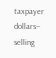taxpayer dollars-- selling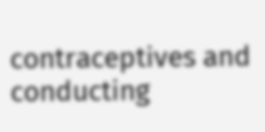contraceptives and conducting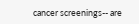cancer screenings-- are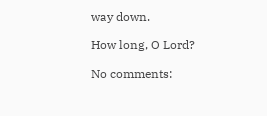way down.

How long, O Lord?

No comments: